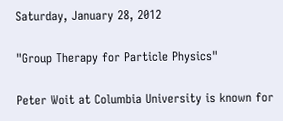Saturday, January 28, 2012

"Group Therapy for Particle Physics"

Peter Woit at Columbia University is known for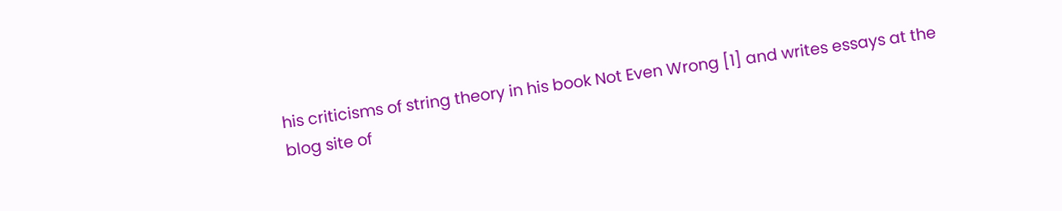his criticisms of string theory in his book Not Even Wrong [1] and writes essays at the blog site of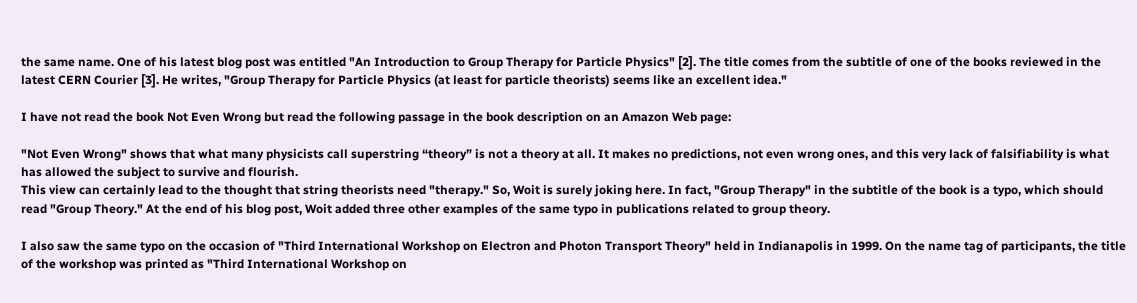the same name. One of his latest blog post was entitled "An Introduction to Group Therapy for Particle Physics" [2]. The title comes from the subtitle of one of the books reviewed in the latest CERN Courier [3]. He writes, "Group Therapy for Particle Physics (at least for particle theorists) seems like an excellent idea."

I have not read the book Not Even Wrong but read the following passage in the book description on an Amazon Web page:

"Not Even Wrong" shows that what many physicists call superstring “theory” is not a theory at all. It makes no predictions, not even wrong ones, and this very lack of falsifiability is what has allowed the subject to survive and flourish.
This view can certainly lead to the thought that string theorists need "therapy." So, Woit is surely joking here. In fact, "Group Therapy" in the subtitle of the book is a typo, which should read "Group Theory." At the end of his blog post, Woit added three other examples of the same typo in publications related to group theory.

I also saw the same typo on the occasion of "Third International Workshop on Electron and Photon Transport Theory" held in Indianapolis in 1999. On the name tag of participants, the title of the workshop was printed as "Third International Workshop on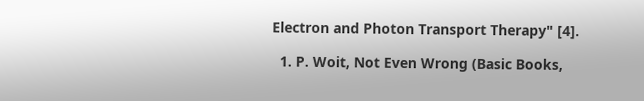Electron and Photon Transport Therapy" [4].

  1. P. Woit, Not Even Wrong (Basic Books,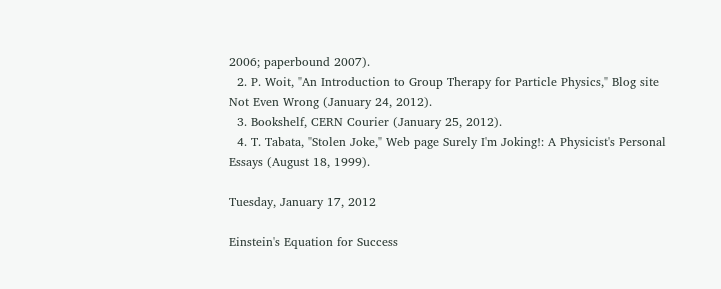2006; paperbound 2007).
  2. P. Woit, "An Introduction to Group Therapy for Particle Physics," Blog site Not Even Wrong (January 24, 2012).
  3. Bookshelf, CERN Courier (January 25, 2012).
  4. T. Tabata, "Stolen Joke," Web page Surely I'm Joking!: A Physicist's Personal Essays (August 18, 1999).

Tuesday, January 17, 2012

Einstein's Equation for Success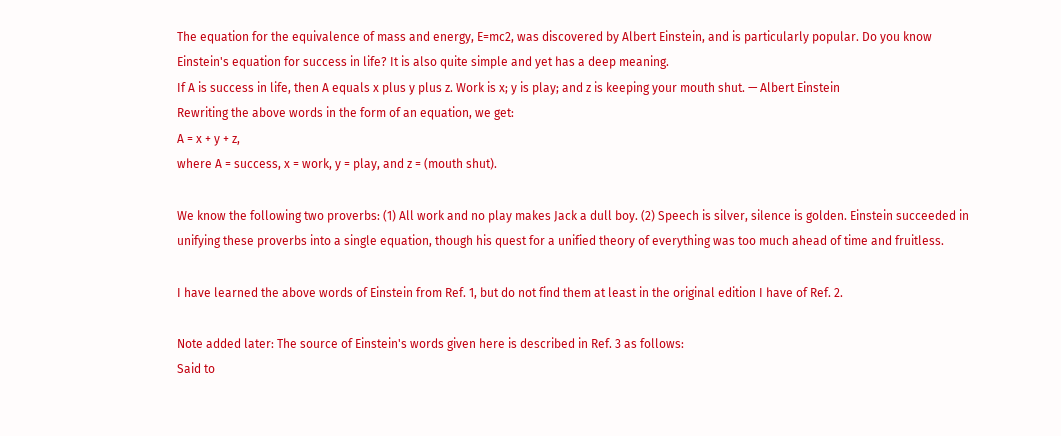The equation for the equivalence of mass and energy, E=mc2, was discovered by Albert Einstein, and is particularly popular. Do you know Einstein's equation for success in life? It is also quite simple and yet has a deep meaning.
If A is success in life, then A equals x plus y plus z. Work is x; y is play; and z is keeping your mouth shut. — Albert Einstein
Rewriting the above words in the form of an equation, we get:
A = x + y + z,
where A = success, x = work, y = play, and z = (mouth shut).

We know the following two proverbs: (1) All work and no play makes Jack a dull boy. (2) Speech is silver, silence is golden. Einstein succeeded in unifying these proverbs into a single equation, though his quest for a unified theory of everything was too much ahead of time and fruitless.

I have learned the above words of Einstein from Ref. 1, but do not find them at least in the original edition I have of Ref. 2.

Note added later: The source of Einstein's words given here is described in Ref. 3 as follows:
Said to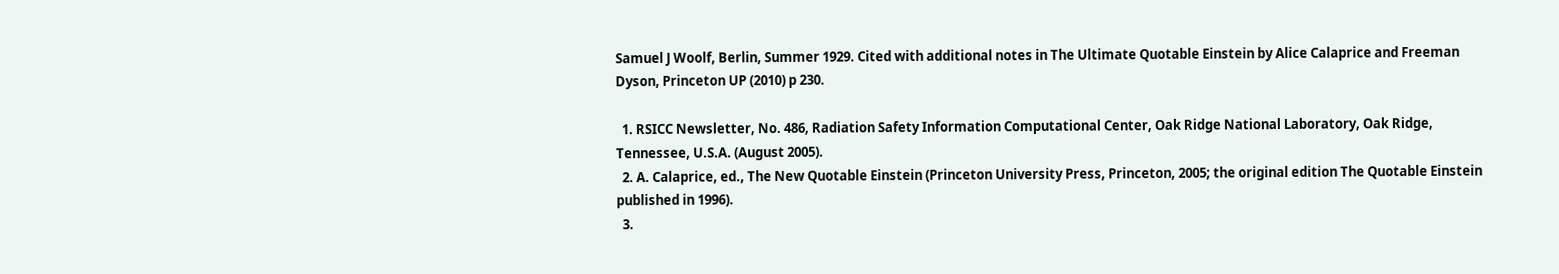Samuel J Woolf, Berlin, Summer 1929. Cited with additional notes in The Ultimate Quotable Einstein by Alice Calaprice and Freeman Dyson, Princeton UP (2010) p 230.

  1. RSICC Newsletter, No. 486, Radiation Safety Information Computational Center, Oak Ridge National Laboratory, Oak Ridge, Tennessee, U.S.A. (August 2005).
  2. A. Calaprice, ed., The New Quotable Einstein (Princeton University Press, Princeton, 2005; the original edition The Quotable Einstein published in 1996).
  3.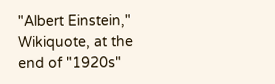"Albert Einstein," Wikiquote, at the end of "1920s"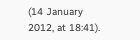(14 January 2012, at 18:41).